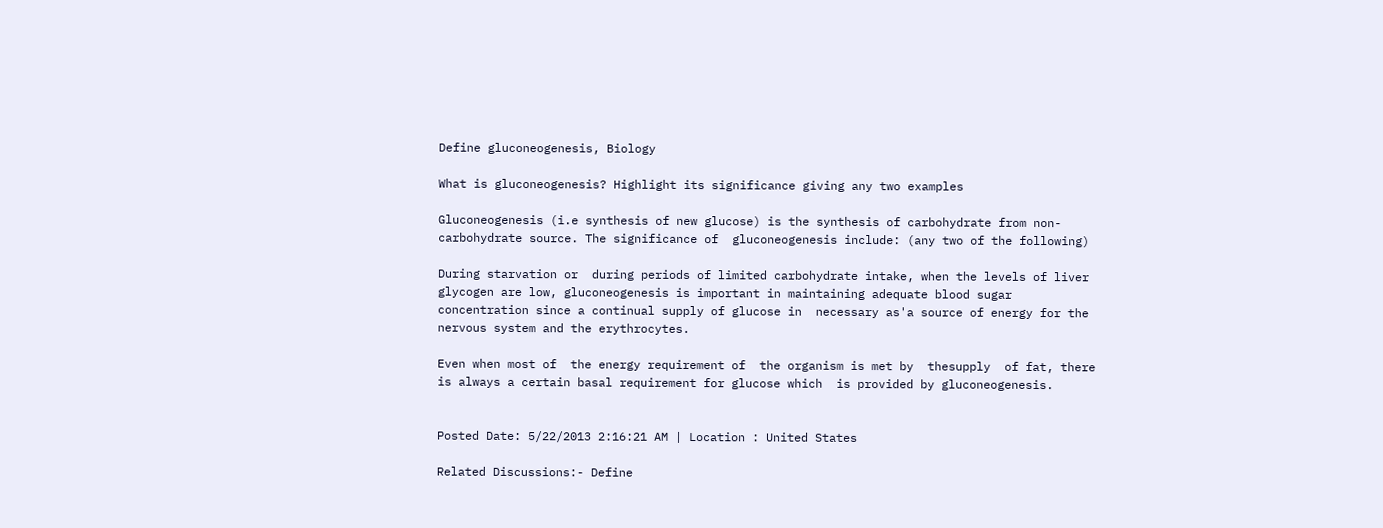Define gluconeogenesis, Biology

What is gluconeogenesis? Highlight its significance giving any two examples

Gluconeogenesis (i.e synthesis of new glucose) is the synthesis of carbohydrate from non-carbohydrate source. The significance of  gluconeogenesis include: (any two of the following)

During starvation or  during periods of limited carbohydrate intake, when the levels of liver glycogen are low, gluconeogenesis is important in maintaining adequate blood sugar concentration since a continual supply of glucose in  necessary as'a source of energy for the nervous system and the erythrocytes.

Even when most of  the energy requirement of  the organism is met by  thesupply  of fat, there is always a certain basal requirement for glucose which  is provided by gluconeogenesis.


Posted Date: 5/22/2013 2:16:21 AM | Location : United States

Related Discussions:- Define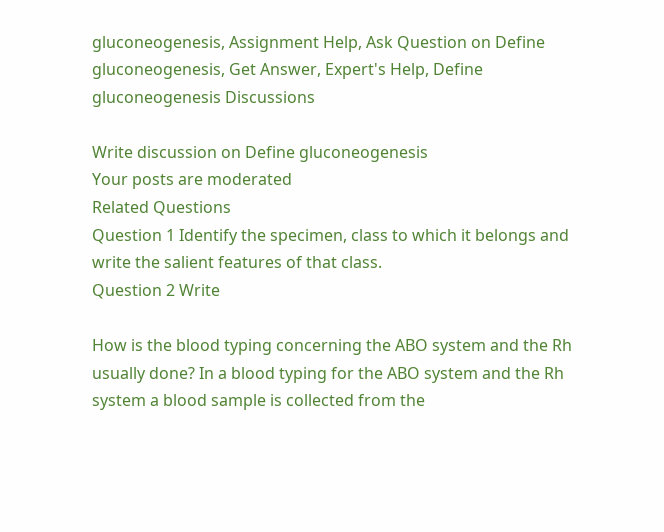gluconeogenesis, Assignment Help, Ask Question on Define gluconeogenesis, Get Answer, Expert's Help, Define gluconeogenesis Discussions

Write discussion on Define gluconeogenesis
Your posts are moderated
Related Questions
Question 1 Identify the specimen, class to which it belongs and write the salient features of that class.                                               Question 2 Write

How is the blood typing concerning the ABO system and the Rh usually done? In a blood typing for the ABO system and the Rh system a blood sample is collected from the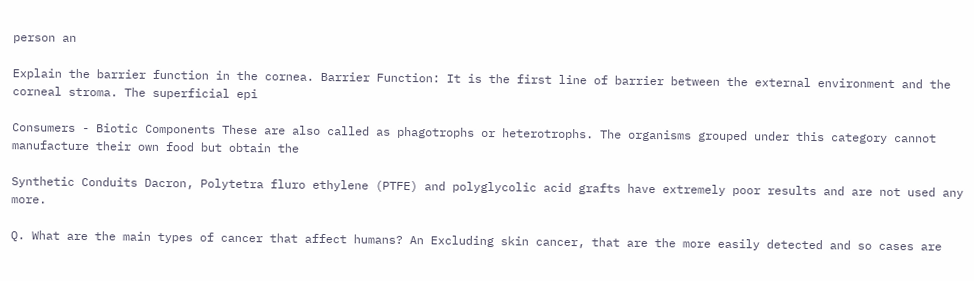person an

Explain the barrier function in the cornea. Barrier Function: It is the first line of barrier between the external environment and the corneal stroma. The superficial epi

Consumers - Biotic Components These are also called as phagotrophs or heterotrophs. The organisms grouped under this category cannot manufacture their own food but obtain the

Synthetic Conduits Dacron, Polytetra fluro ethylene (PTFE) and polyglycolic acid grafts have extremely poor results and are not used any more.

Q. What are the main types of cancer that affect humans? An Excluding skin cancer, that are the more easily detected and so cases are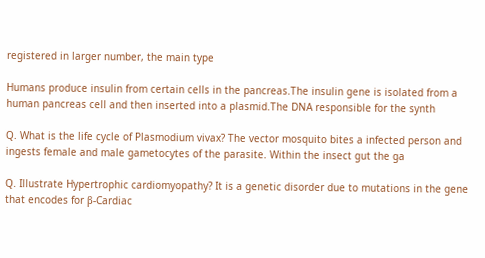registered in larger number, the main type

Humans produce insulin from certain cells in the pancreas.The insulin gene is isolated from a human pancreas cell and then inserted into a plasmid.The DNA responsible for the synth

Q. What is the life cycle of Plasmodium vivax? The vector mosquito bites a infected person and ingests female and male gametocytes of the parasite. Within the insect gut the ga

Q. Illustrate Hypertrophic cardiomyopathy? It is a genetic disorder due to mutations in the gene that encodes for β-Cardiac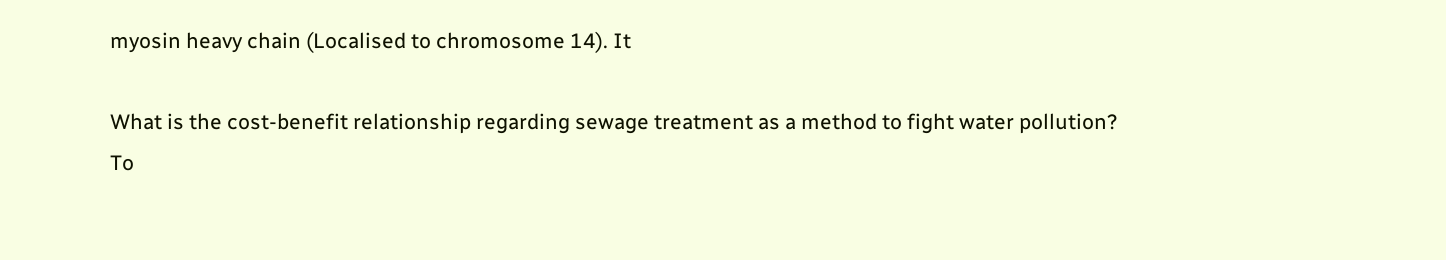myosin heavy chain (Localised to chromosome 14). It

What is the cost-benefit relationship regarding sewage treatment as a method to fight water pollution? To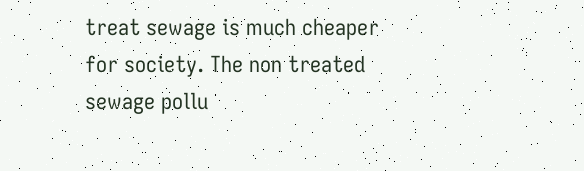treat sewage is much cheaper for society. The non treated sewage pollu